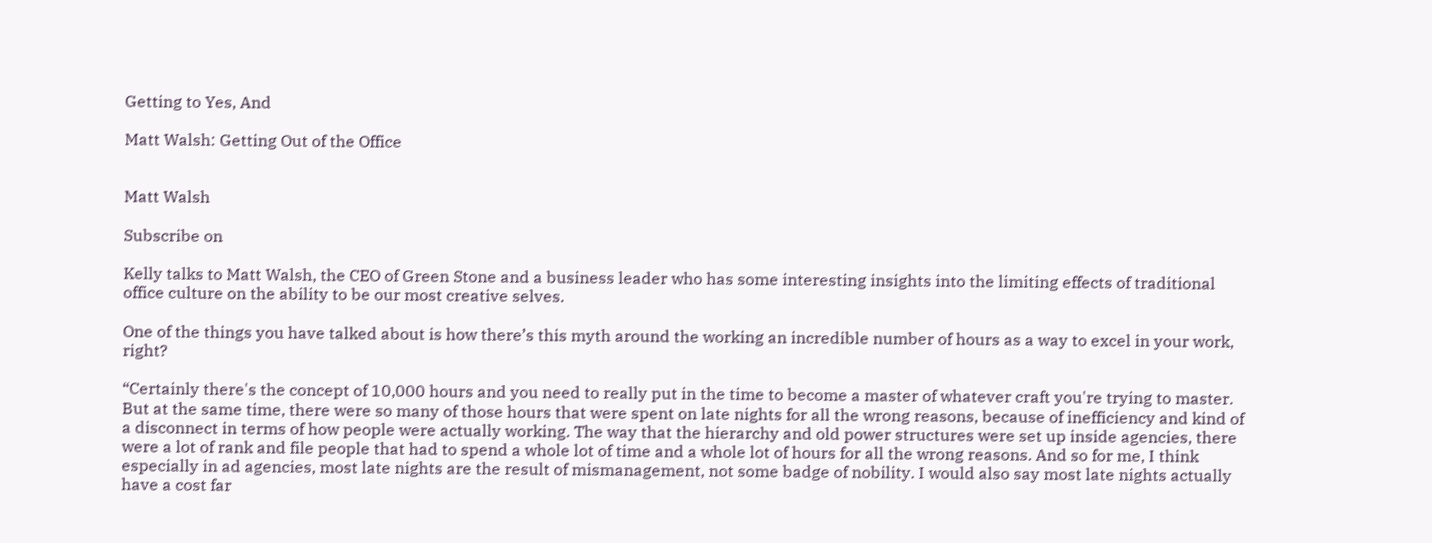Getting to Yes, And

Matt Walsh: Getting Out of the Office


Matt Walsh

Subscribe on

Kelly talks to Matt Walsh, the CEO of Green Stone and a business leader who has some interesting insights into the limiting effects of traditional office culture on the ability to be our most creative selves.

One of the things you have talked about is how there’s this myth around the working an incredible number of hours as a way to excel in your work, right?

“Certainly there's the concept of 10,000 hours and you need to really put in the time to become a master of whatever craft you're trying to master. But at the same time, there were so many of those hours that were spent on late nights for all the wrong reasons, because of inefficiency and kind of a disconnect in terms of how people were actually working. The way that the hierarchy and old power structures were set up inside agencies, there were a lot of rank and file people that had to spend a whole lot of time and a whole lot of hours for all the wrong reasons. And so for me, I think especially in ad agencies, most late nights are the result of mismanagement, not some badge of nobility. I would also say most late nights actually have a cost far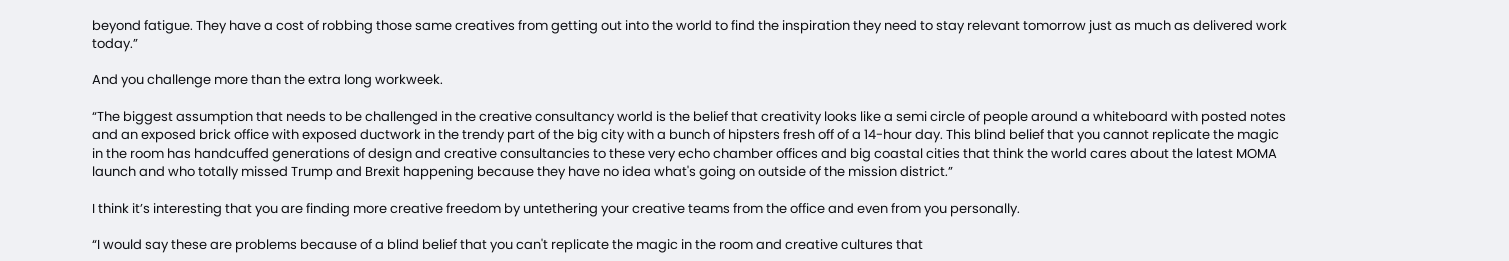beyond fatigue. They have a cost of robbing those same creatives from getting out into the world to find the inspiration they need to stay relevant tomorrow just as much as delivered work today.”

And you challenge more than the extra long workweek.

“The biggest assumption that needs to be challenged in the creative consultancy world is the belief that creativity looks like a semi circle of people around a whiteboard with posted notes and an exposed brick office with exposed ductwork in the trendy part of the big city with a bunch of hipsters fresh off of a 14-hour day. This blind belief that you cannot replicate the magic in the room has handcuffed generations of design and creative consultancies to these very echo chamber offices and big coastal cities that think the world cares about the latest MOMA launch and who totally missed Trump and Brexit happening because they have no idea what's going on outside of the mission district.”

I think it’s interesting that you are finding more creative freedom by untethering your creative teams from the office and even from you personally.

“I would say these are problems because of a blind belief that you can't replicate the magic in the room and creative cultures that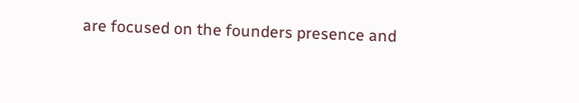are focused on the founders presence and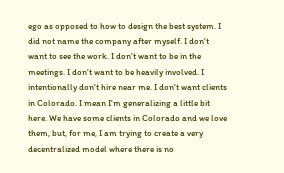ego as opposed to how to design the best system. I did not name the company after myself. I don't want to see the work. I don't want to be in the meetings. I don't want to be heavily involved. I intentionally don't hire near me. I don't want clients in Colorado. I mean I'm generalizing a little bit here. We have some clients in Colorado and we love them, but, for me, I am trying to create a very decentralized model where there is no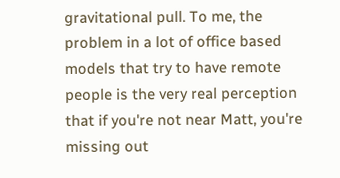gravitational pull. To me, the problem in a lot of office based models that try to have remote people is the very real perception that if you're not near Matt, you're missing out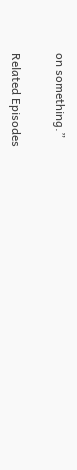on something.”

Related Episodes